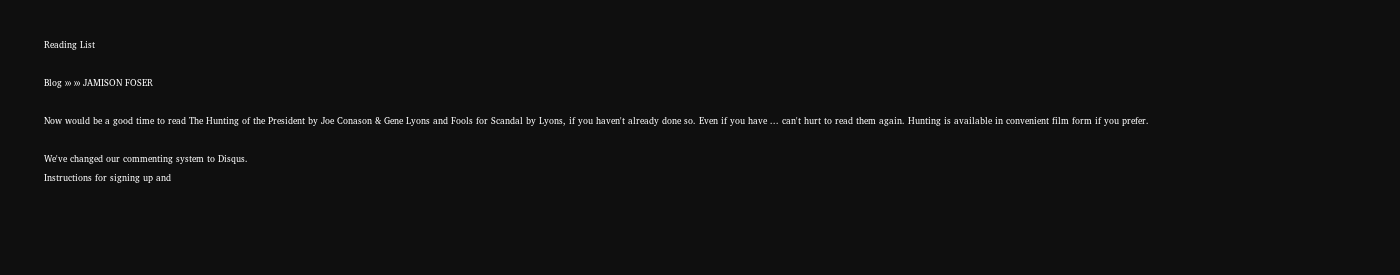Reading List

Blog ››› ››› JAMISON FOSER

Now would be a good time to read The Hunting of the President by Joe Conason & Gene Lyons and Fools for Scandal by Lyons, if you haven't already done so. Even if you have ... can't hurt to read them again. Hunting is available in convenient film form if you prefer.

We've changed our commenting system to Disqus.
Instructions for signing up and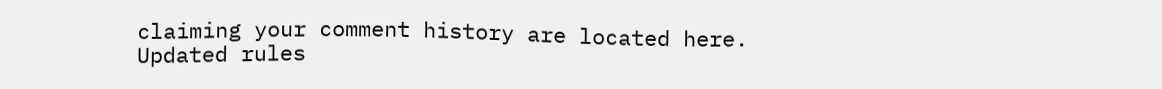claiming your comment history are located here.
Updated rules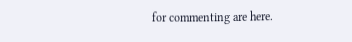for commenting are here.